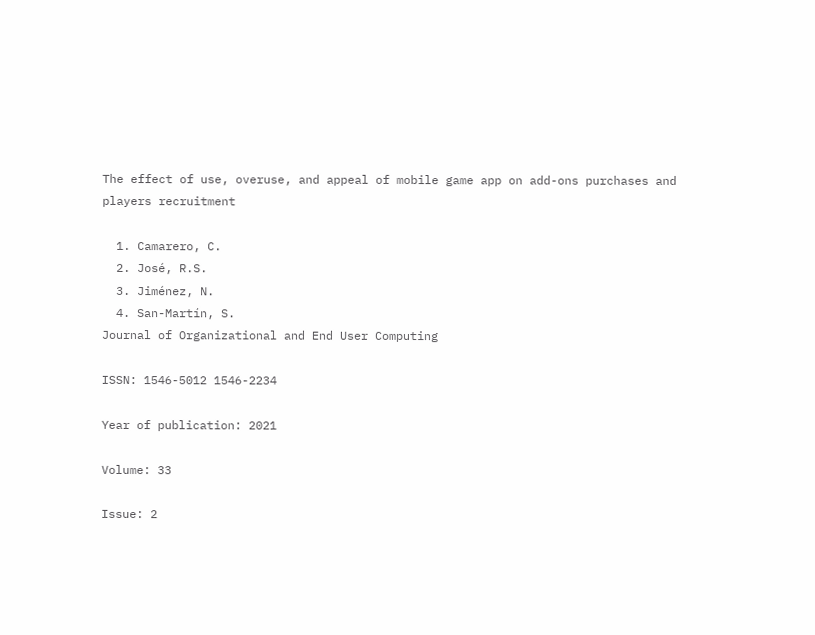The effect of use, overuse, and appeal of mobile game app on add-ons purchases and players recruitment

  1. Camarero, C.
  2. José, R.S.
  3. Jiménez, N.
  4. San-Martín, S.
Journal of Organizational and End User Computing

ISSN: 1546-5012 1546-2234

Year of publication: 2021

Volume: 33

Issue: 2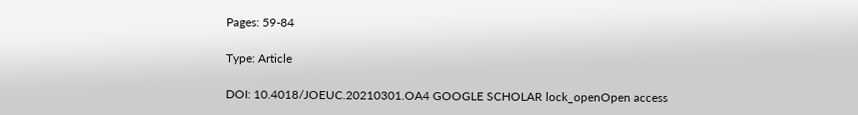Pages: 59-84

Type: Article

DOI: 10.4018/JOEUC.20210301.OA4 GOOGLE SCHOLAR lock_openOpen access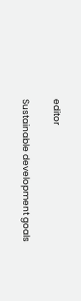editor

Sustainable development goals